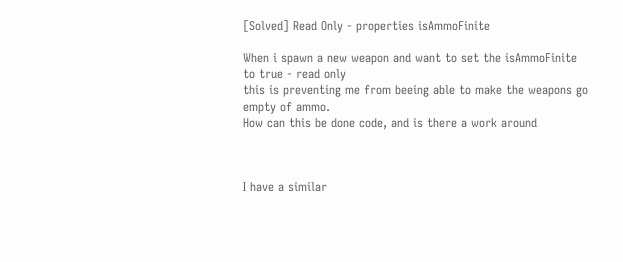[Solved] Read Only - properties isAmmoFinite

When i spawn a new weapon and want to set the isAmmoFinite to true - read only
this is preventing me from beeing able to make the weapons go empty of ammo.
How can this be done code, and is there a work around



I have a similar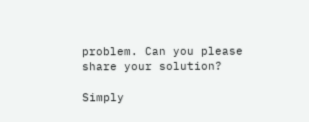problem. Can you please share your solution?

Simply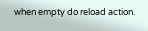when empty do reload action.